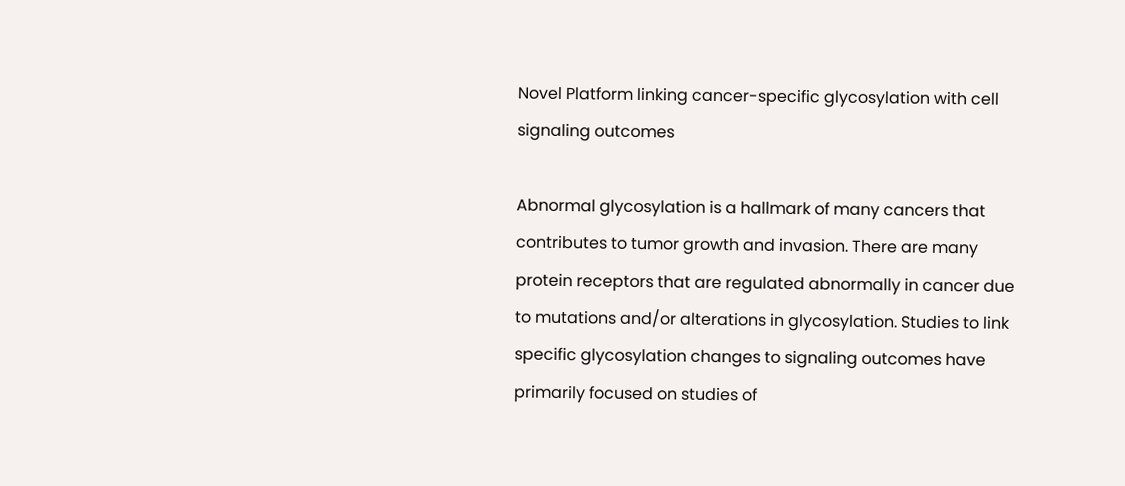Novel Platform linking cancer-specific glycosylation with cell signaling outcomes

Abnormal glycosylation is a hallmark of many cancers that contributes to tumor growth and invasion. There are many protein receptors that are regulated abnormally in cancer due to mutations and/or alterations in glycosylation. Studies to link specific glycosylation changes to signaling outcomes have primarily focused on studies of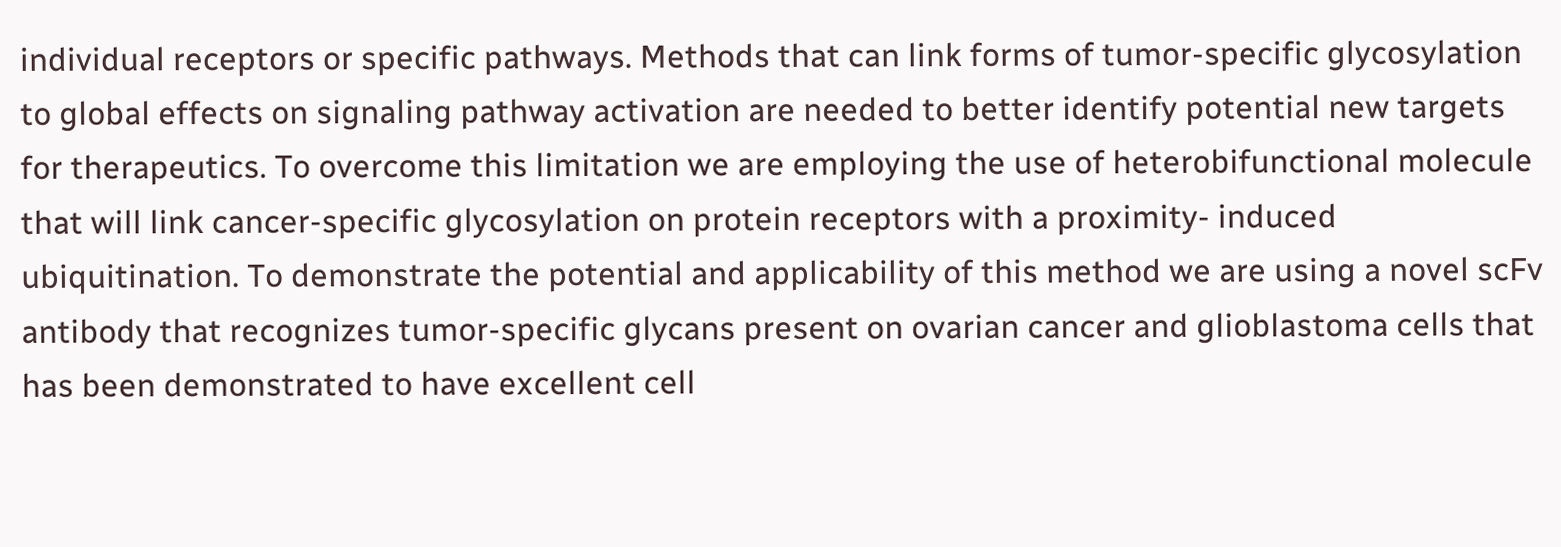individual receptors or specific pathways. Methods that can link forms of tumor-specific glycosylation to global effects on signaling pathway activation are needed to better identify potential new targets for therapeutics. To overcome this limitation we are employing the use of heterobifunctional molecule that will link cancer-specific glycosylation on protein receptors with a proximity- induced ubiquitination. To demonstrate the potential and applicability of this method we are using a novel scFv antibody that recognizes tumor-specific glycans present on ovarian cancer and glioblastoma cells that has been demonstrated to have excellent cell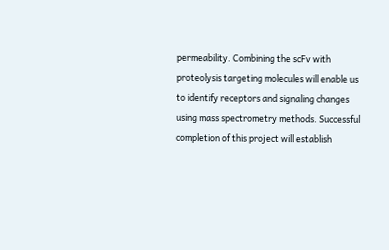permeability. Combining the scFv with proteolysis targeting molecules will enable us to identify receptors and signaling changes using mass spectrometry methods. Successful completion of this project will establish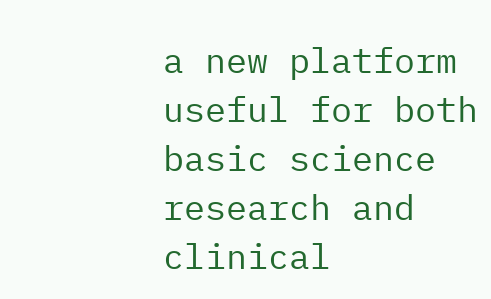a new platform useful for both basic science research and clinical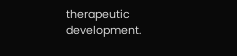therapeutic development.